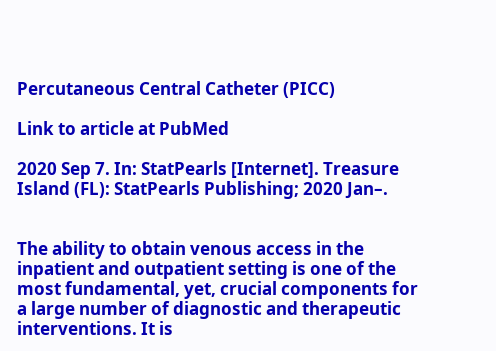Percutaneous Central Catheter (PICC)

Link to article at PubMed

2020 Sep 7. In: StatPearls [Internet]. Treasure Island (FL): StatPearls Publishing; 2020 Jan–.


The ability to obtain venous access in the inpatient and outpatient setting is one of the most fundamental, yet, crucial components for a large number of diagnostic and therapeutic interventions. It is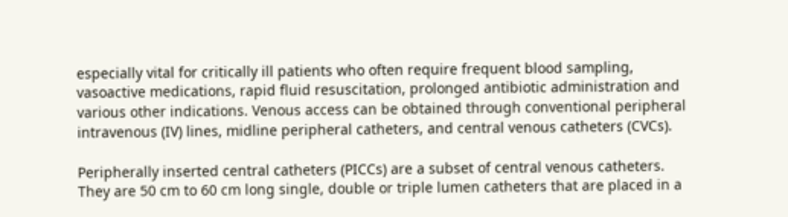especially vital for critically ill patients who often require frequent blood sampling, vasoactive medications, rapid fluid resuscitation, prolonged antibiotic administration and various other indications. Venous access can be obtained through conventional peripheral intravenous (IV) lines, midline peripheral catheters, and central venous catheters (CVCs).

Peripherally inserted central catheters (PICCs) are a subset of central venous catheters. They are 50 cm to 60 cm long single, double or triple lumen catheters that are placed in a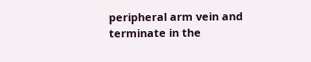peripheral arm vein and terminate in the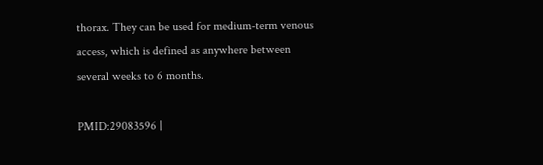thorax. They can be used for medium-term venous access, which is defined as anywhere between several weeks to 6 months.

PMID:29083596 |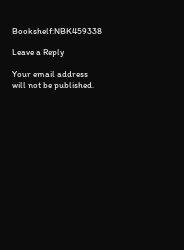Bookshelf:NBK459338

Leave a Reply

Your email address will not be published.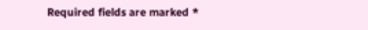Required fields are marked *